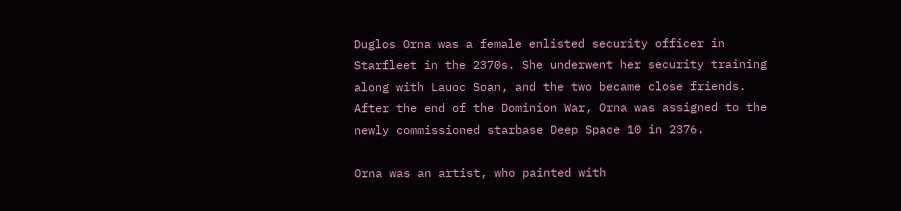Duglos Orna was a female enlisted security officer in Starfleet in the 2370s. She underwent her security training along with Lauoc Soan, and the two became close friends. After the end of the Dominion War, Orna was assigned to the newly commissioned starbase Deep Space 10 in 2376.

Orna was an artist, who painted with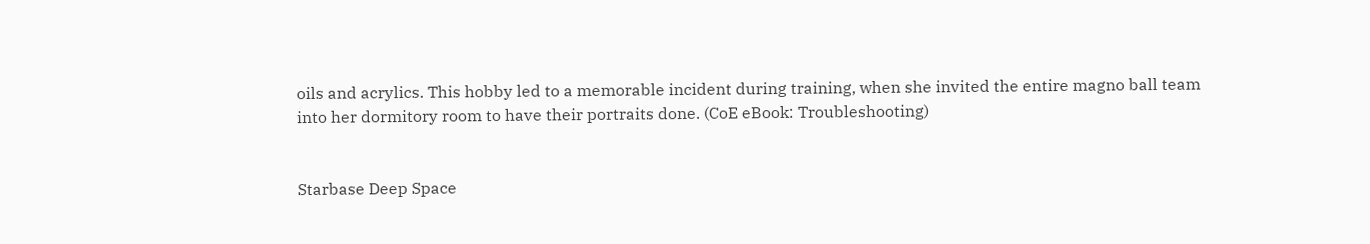oils and acrylics. This hobby led to a memorable incident during training, when she invited the entire magno ball team into her dormitory room to have their portraits done. (CoE eBook: Troubleshooting)


Starbase Deep Space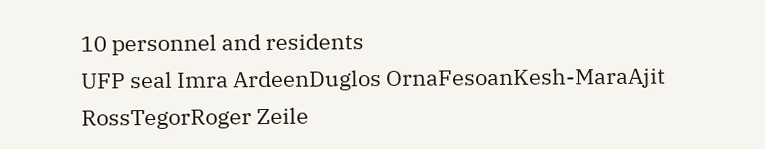10 personnel and residents
UFP seal Imra ArdeenDuglos OrnaFesoanKesh-MaraAjit RossTegorRoger Zeile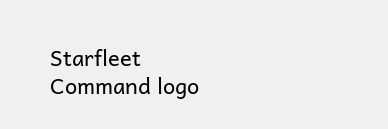Starfleet Command logo